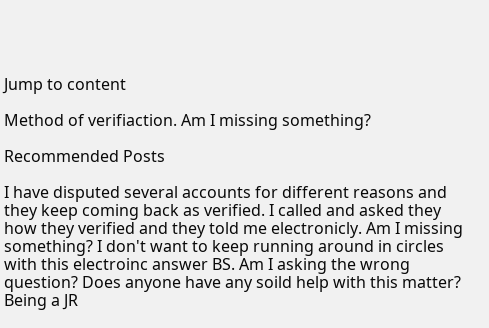Jump to content

Method of verifiaction. Am I missing something?

Recommended Posts

I have disputed several accounts for different reasons and they keep coming back as verified. I called and asked they how they verified and they told me electronicly. Am I missing something? I don't want to keep running around in circles with this electroinc answer BS. Am I asking the wrong question? Does anyone have any soild help with this matter? Being a JR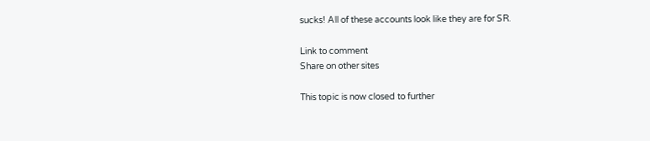sucks! All of these accounts look like they are for SR.

Link to comment
Share on other sites

This topic is now closed to further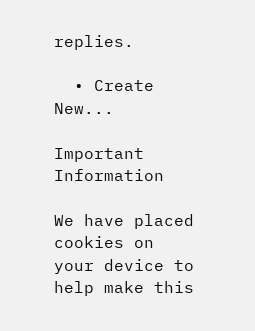replies.

  • Create New...

Important Information

We have placed cookies on your device to help make this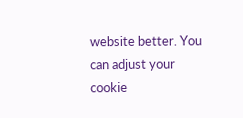website better. You can adjust your cookie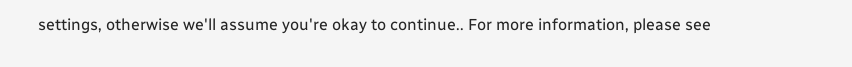settings, otherwise we'll assume you're okay to continue.. For more information, please see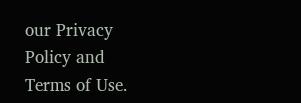our Privacy Policy and Terms of Use.